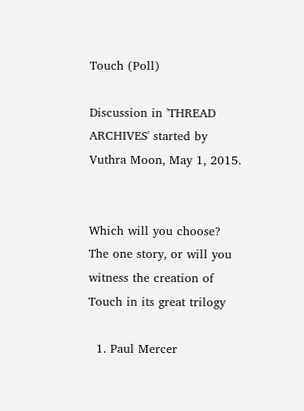Touch (Poll)

Discussion in 'THREAD ARCHIVES' started by Vuthra Moon, May 1, 2015.


Which will you choose? The one story, or will you witness the creation of Touch in its great trilogy

  1. Paul Mercer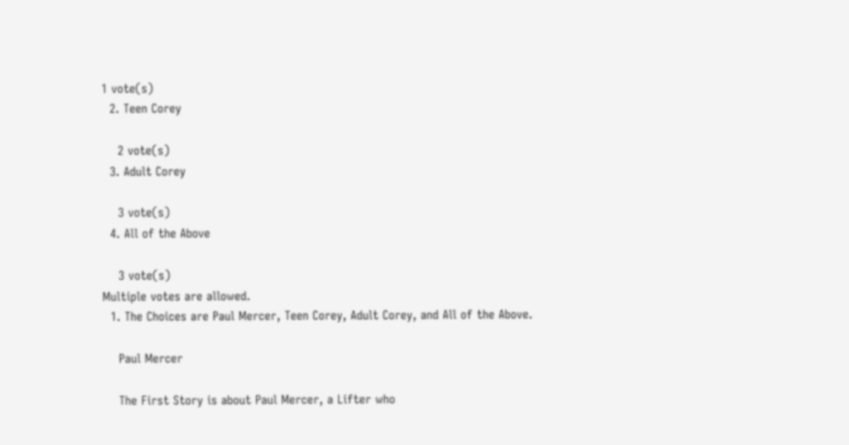1 vote(s)
  2. Teen Corey

    2 vote(s)
  3. Adult Corey

    3 vote(s)
  4. All of the Above

    3 vote(s)
Multiple votes are allowed.
  1. The Choices are Paul Mercer, Teen Corey, Adult Corey, and All of the Above.

    Paul Mercer

    The First Story is about Paul Mercer, a Lifter who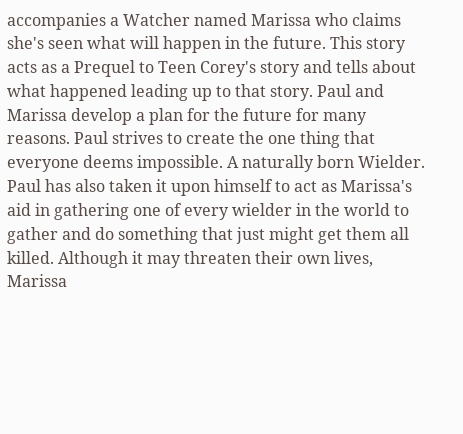accompanies a Watcher named Marissa who claims she's seen what will happen in the future. This story acts as a Prequel to Teen Corey's story and tells about what happened leading up to that story. Paul and Marissa develop a plan for the future for many reasons. Paul strives to create the one thing that everyone deems impossible. A naturally born Wielder. Paul has also taken it upon himself to act as Marissa's aid in gathering one of every wielder in the world to gather and do something that just might get them all killed. Although it may threaten their own lives, Marissa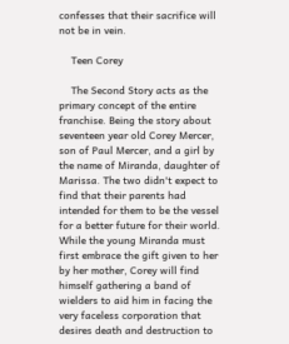confesses that their sacrifice will not be in vein.

    Teen Corey

    The Second Story acts as the primary concept of the entire franchise. Being the story about seventeen year old Corey Mercer, son of Paul Mercer, and a girl by the name of Miranda, daughter of Marissa. The two didn't expect to find that their parents had intended for them to be the vessel for a better future for their world. While the young Miranda must first embrace the gift given to her by her mother, Corey will find himself gathering a band of wielders to aid him in facing the very faceless corporation that desires death and destruction to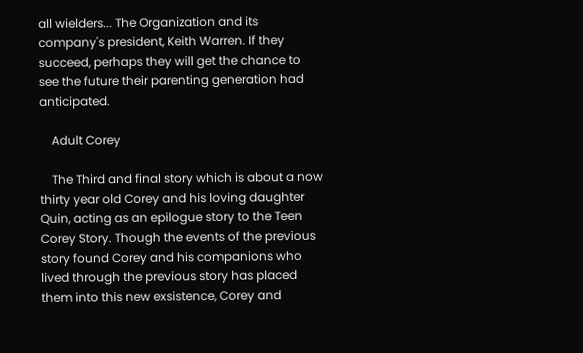all wielders... The Organization and its company's president, Keith Warren. If they succeed, perhaps they will get the chance to see the future their parenting generation had anticipated.

    Adult Corey

    The Third and final story which is about a now thirty year old Corey and his loving daughter Quin, acting as an epilogue story to the Teen Corey Story. Though the events of the previous story found Corey and his companions who lived through the previous story has placed them into this new exsistence, Corey and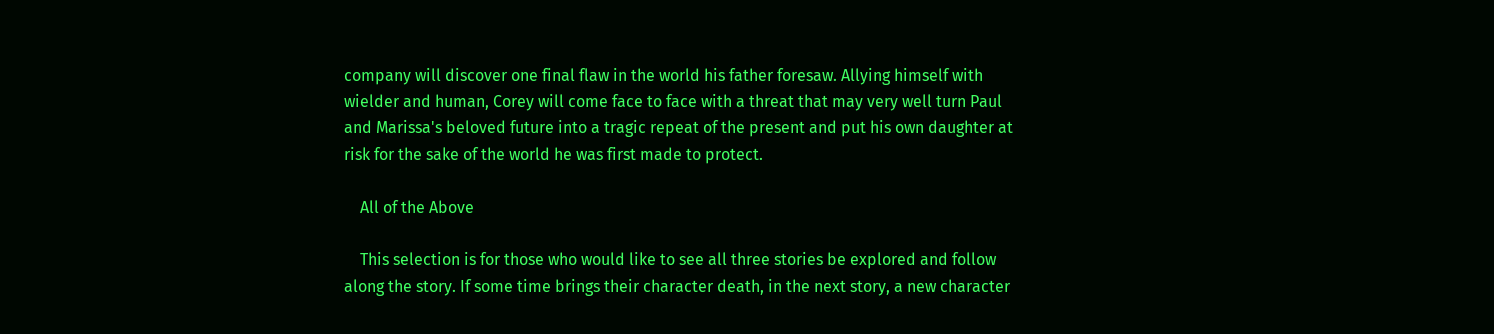company will discover one final flaw in the world his father foresaw. Allying himself with wielder and human, Corey will come face to face with a threat that may very well turn Paul and Marissa's beloved future into a tragic repeat of the present and put his own daughter at risk for the sake of the world he was first made to protect.

    All of the Above

    This selection is for those who would like to see all three stories be explored and follow along the story. If some time brings their character death, in the next story, a new character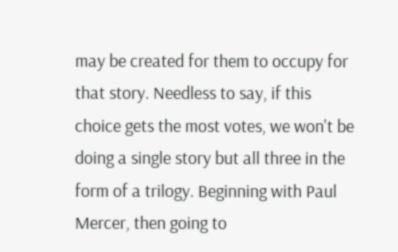may be created for them to occupy for that story. Needless to say, if this choice gets the most votes, we won't be doing a single story but all three in the form of a trilogy. Beginning with Paul Mercer, then going to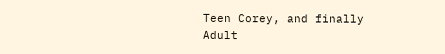Teen Corey, and finally Adult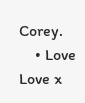Corey.
    • Love Love x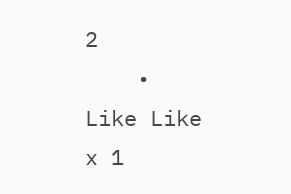2
    • Like Like x 1